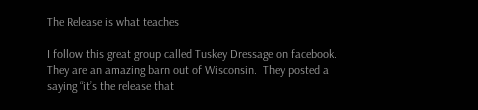The Release is what teaches

I follow this great group called Tuskey Dressage on facebook.  They are an amazing barn out of Wisconsin.  They posted a saying “it’s the release that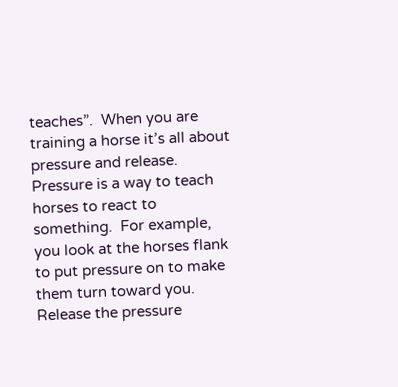teaches”.  When you are training a horse it’s all about pressure and release.  Pressure is a way to teach horses to react to something.  For example, you look at the horses flank to put pressure on to make them turn toward you.  Release the pressure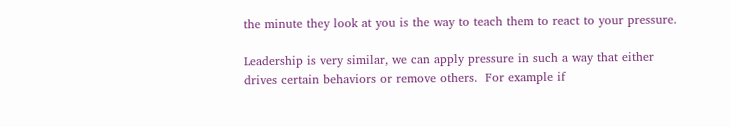the minute they look at you is the way to teach them to react to your pressure.

Leadership is very similar, we can apply pressure in such a way that either drives certain behaviors or remove others.  For example if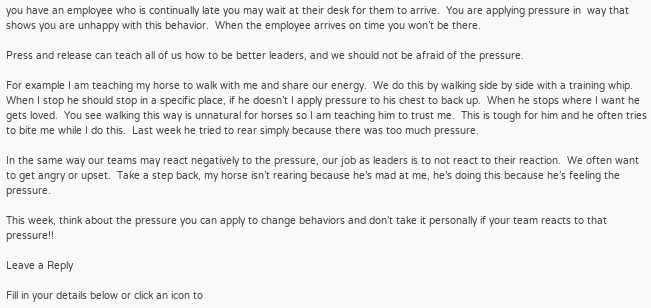you have an employee who is continually late you may wait at their desk for them to arrive.  You are applying pressure in  way that shows you are unhappy with this behavior.  When the employee arrives on time you won’t be there.

Press and release can teach all of us how to be better leaders, and we should not be afraid of the pressure.

For example I am teaching my horse to walk with me and share our energy.  We do this by walking side by side with a training whip.  When I stop he should stop in a specific place, if he doesn’t I apply pressure to his chest to back up.  When he stops where I want he gets loved.  You see walking this way is unnatural for horses so I am teaching him to trust me.  This is tough for him and he often tries to bite me while I do this.  Last week he tried to rear simply because there was too much pressure.

In the same way our teams may react negatively to the pressure, our job as leaders is to not react to their reaction.  We often want to get angry or upset.  Take a step back, my horse isn’t rearing because he’s mad at me, he’s doing this because he’s feeling the pressure.

This week, think about the pressure you can apply to change behaviors and don’t take it personally if your team reacts to that pressure!!

Leave a Reply

Fill in your details below or click an icon to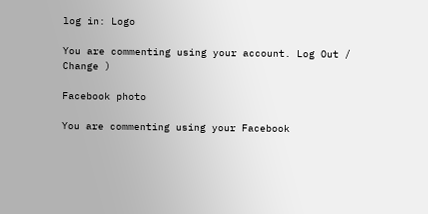log in: Logo

You are commenting using your account. Log Out /  Change )

Facebook photo

You are commenting using your Facebook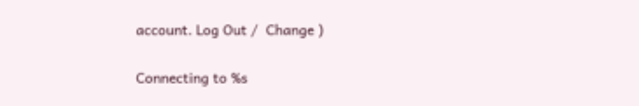account. Log Out /  Change )

Connecting to %s